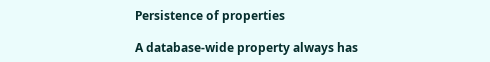Persistence of properties

A database-wide property always has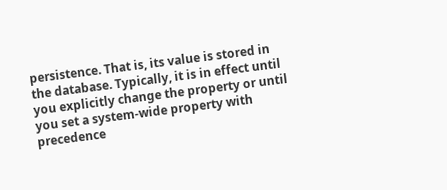persistence. That is, its value is stored in the database. Typically, it is in effect until you explicitly change the property or until you set a system-wide property with precedence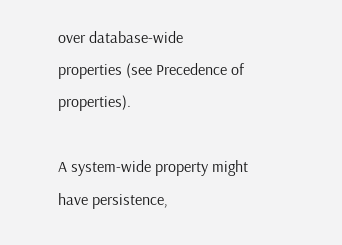over database-wide properties (see Precedence of properties).

A system-wide property might have persistence,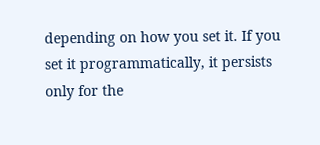depending on how you set it. If you set it programmatically, it persists only for the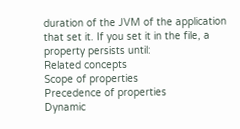duration of the JVM of the application that set it. If you set it in the file, a property persists until:
Related concepts
Scope of properties
Precedence of properties
Dynamic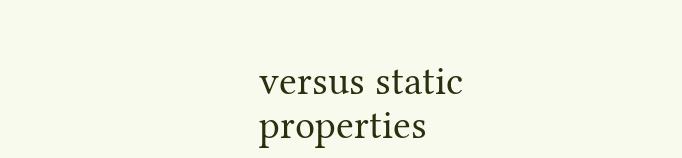versus static properties